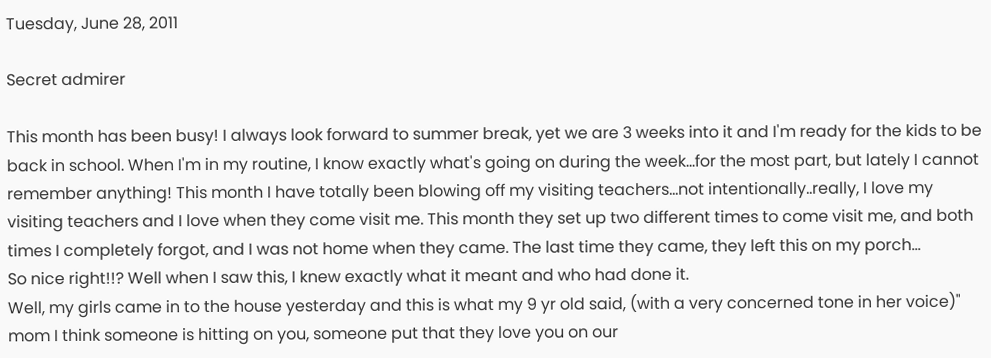Tuesday, June 28, 2011

Secret admirer

This month has been busy! I always look forward to summer break, yet we are 3 weeks into it and I'm ready for the kids to be back in school. When I'm in my routine, I know exactly what's going on during the week...for the most part, but lately I cannot remember anything! This month I have totally been blowing off my visiting teachers...not intentionally..really, I love my visiting teachers and I love when they come visit me. This month they set up two different times to come visit me, and both times I completely forgot, and I was not home when they came. The last time they came, they left this on my porch...
So nice right!!? Well when I saw this, I knew exactly what it meant and who had done it.
Well, my girls came in to the house yesterday and this is what my 9 yr old said, (with a very concerned tone in her voice)" mom I think someone is hitting on you, someone put that they love you on our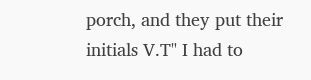porch, and they put their initials V.T" I had to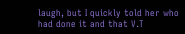laugh, but I quickly told her who had done it and that V.T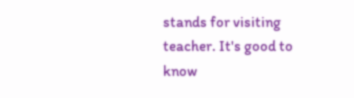stands for visiting teacher. It's good to know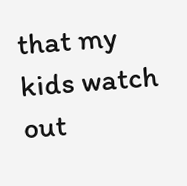that my kids watch out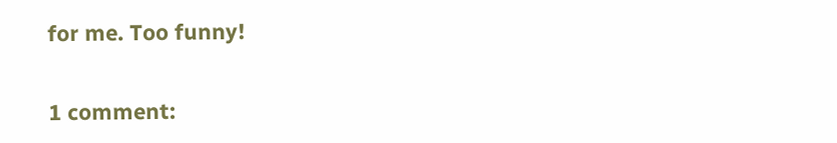for me. Too funny!

1 comment: